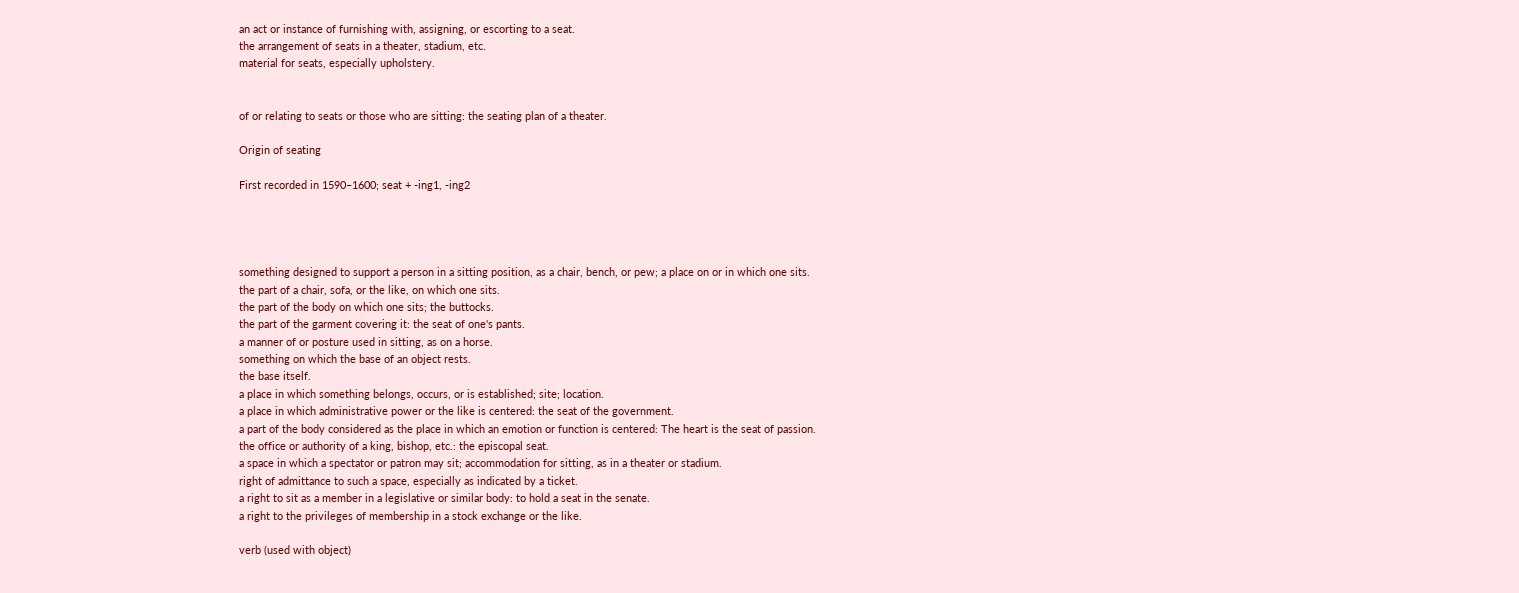an act or instance of furnishing with, assigning, or escorting to a seat.
the arrangement of seats in a theater, stadium, etc.
material for seats, especially upholstery.


of or relating to seats or those who are sitting: the seating plan of a theater.

Origin of seating

First recorded in 1590–1600; seat + -ing1, -ing2




something designed to support a person in a sitting position, as a chair, bench, or pew; a place on or in which one sits.
the part of a chair, sofa, or the like, on which one sits.
the part of the body on which one sits; the buttocks.
the part of the garment covering it: the seat of one's pants.
a manner of or posture used in sitting, as on a horse.
something on which the base of an object rests.
the base itself.
a place in which something belongs, occurs, or is established; site; location.
a place in which administrative power or the like is centered: the seat of the government.
a part of the body considered as the place in which an emotion or function is centered: The heart is the seat of passion.
the office or authority of a king, bishop, etc.: the episcopal seat.
a space in which a spectator or patron may sit; accommodation for sitting, as in a theater or stadium.
right of admittance to such a space, especially as indicated by a ticket.
a right to sit as a member in a legislative or similar body: to hold a seat in the senate.
a right to the privileges of membership in a stock exchange or the like.

verb (used with object)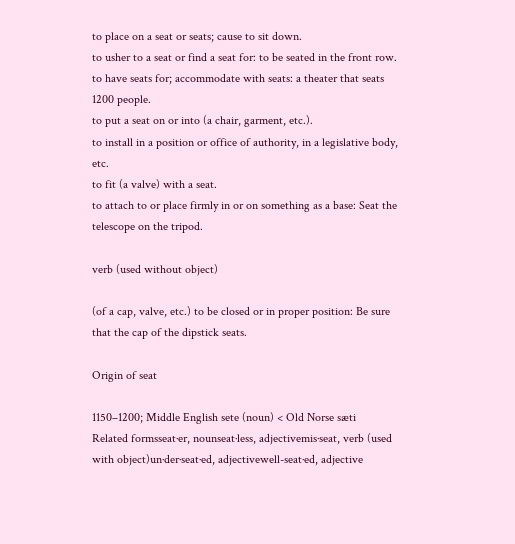to place on a seat or seats; cause to sit down.
to usher to a seat or find a seat for: to be seated in the front row.
to have seats for; accommodate with seats: a theater that seats 1200 people.
to put a seat on or into (a chair, garment, etc.).
to install in a position or office of authority, in a legislative body, etc.
to fit (a valve) with a seat.
to attach to or place firmly in or on something as a base: Seat the telescope on the tripod.

verb (used without object)

(of a cap, valve, etc.) to be closed or in proper position: Be sure that the cap of the dipstick seats.

Origin of seat

1150–1200; Middle English sete (noun) < Old Norse sæti
Related formsseat·er, nounseat·less, adjectivemis·seat, verb (used with object)un·der·seat·ed, adjectivewell-seat·ed, adjective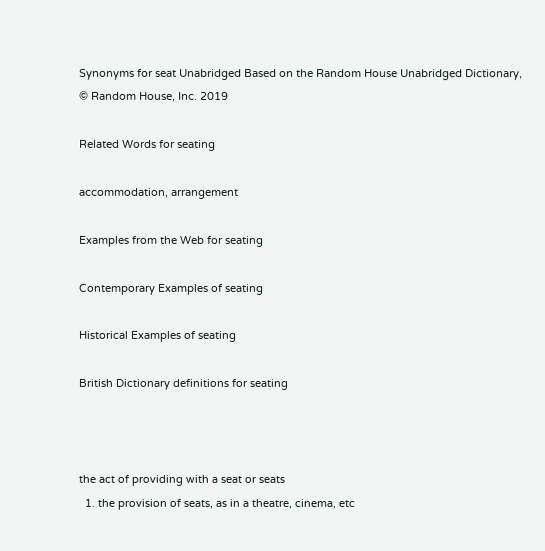Synonyms for seat Unabridged Based on the Random House Unabridged Dictionary, © Random House, Inc. 2019

Related Words for seating

accommodation, arrangement

Examples from the Web for seating

Contemporary Examples of seating

Historical Examples of seating

British Dictionary definitions for seating



the act of providing with a seat or seats
  1. the provision of seats, as in a theatre, cinema, etc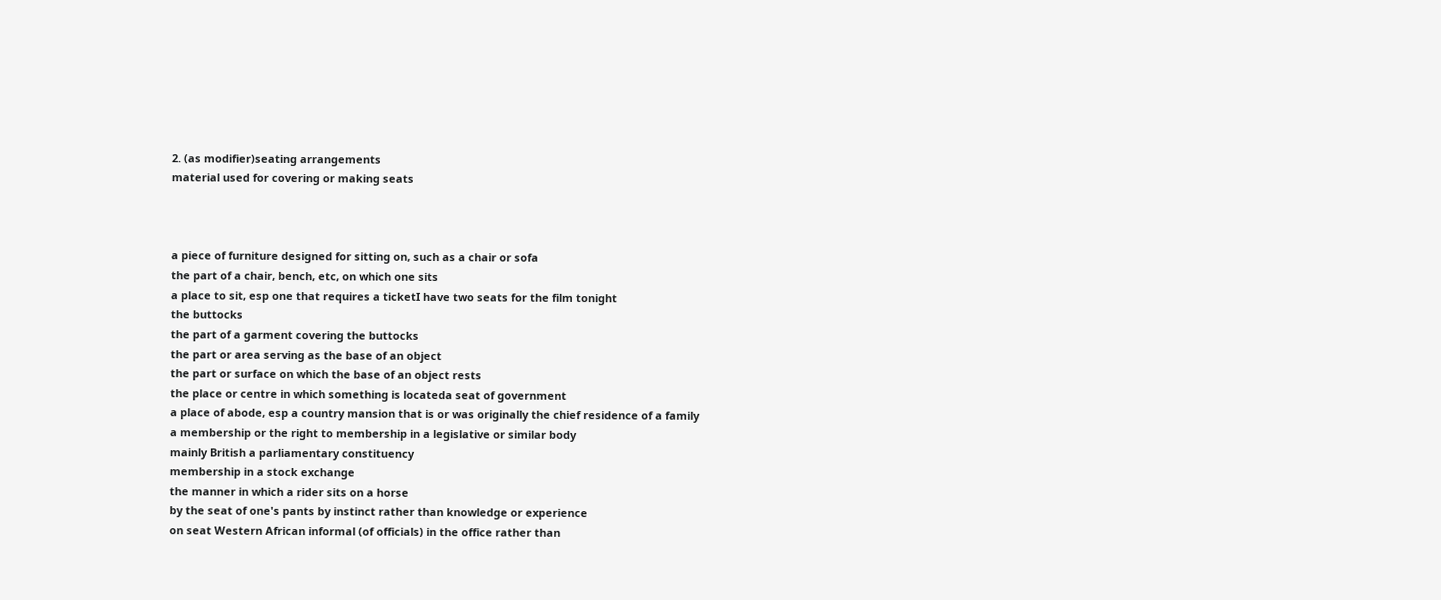2. (as modifier)seating arrangements
material used for covering or making seats



a piece of furniture designed for sitting on, such as a chair or sofa
the part of a chair, bench, etc, on which one sits
a place to sit, esp one that requires a ticketI have two seats for the film tonight
the buttocks
the part of a garment covering the buttocks
the part or area serving as the base of an object
the part or surface on which the base of an object rests
the place or centre in which something is locateda seat of government
a place of abode, esp a country mansion that is or was originally the chief residence of a family
a membership or the right to membership in a legislative or similar body
mainly British a parliamentary constituency
membership in a stock exchange
the manner in which a rider sits on a horse
by the seat of one's pants by instinct rather than knowledge or experience
on seat Western African informal (of officials) in the office rather than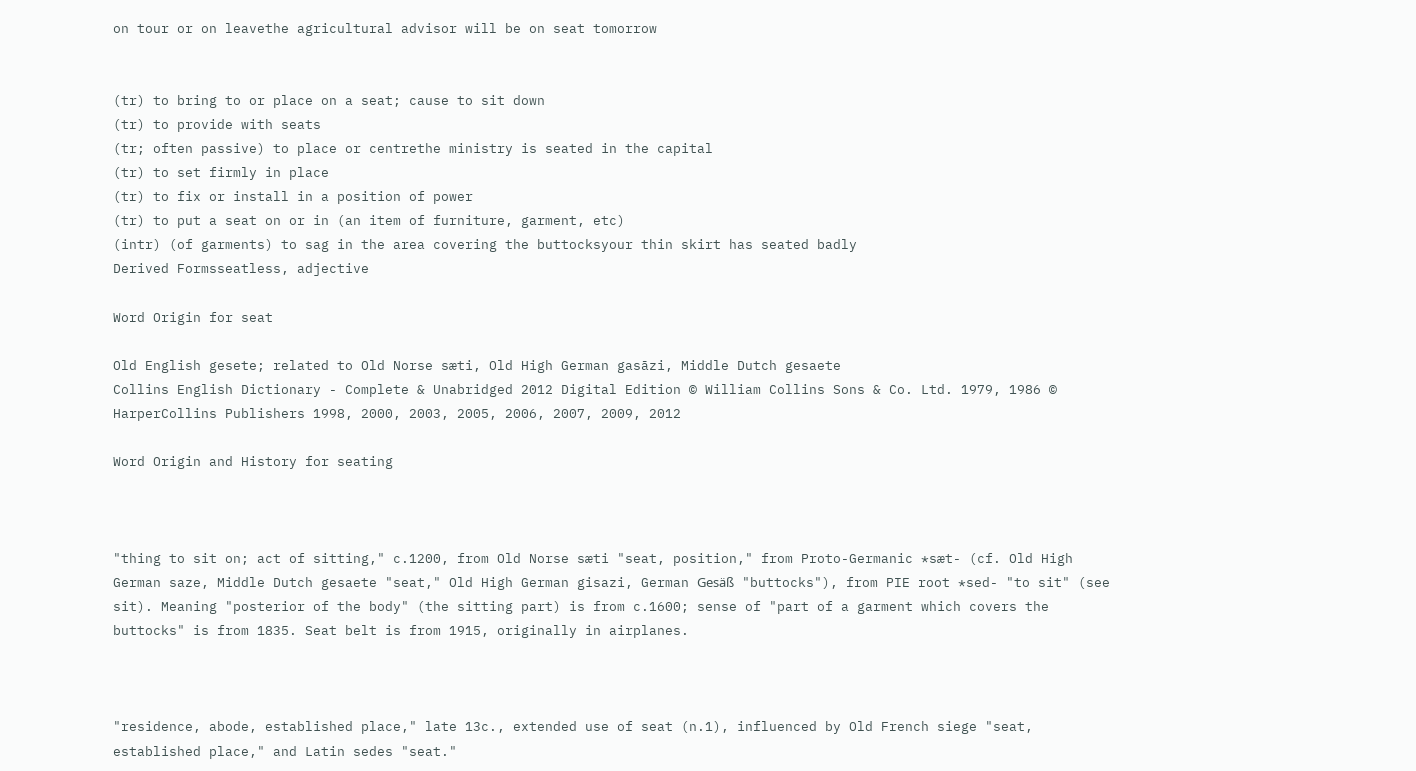on tour or on leavethe agricultural advisor will be on seat tomorrow


(tr) to bring to or place on a seat; cause to sit down
(tr) to provide with seats
(tr; often passive) to place or centrethe ministry is seated in the capital
(tr) to set firmly in place
(tr) to fix or install in a position of power
(tr) to put a seat on or in (an item of furniture, garment, etc)
(intr) (of garments) to sag in the area covering the buttocksyour thin skirt has seated badly
Derived Formsseatless, adjective

Word Origin for seat

Old English gesete; related to Old Norse sæti, Old High German gasāzi, Middle Dutch gesaete
Collins English Dictionary - Complete & Unabridged 2012 Digital Edition © William Collins Sons & Co. Ltd. 1979, 1986 © HarperCollins Publishers 1998, 2000, 2003, 2005, 2006, 2007, 2009, 2012

Word Origin and History for seating



"thing to sit on; act of sitting," c.1200, from Old Norse sæti "seat, position," from Proto-Germanic *sæt- (cf. Old High German saze, Middle Dutch gesaete "seat," Old High German gisazi, German Gesäß "buttocks"), from PIE root *sed- "to sit" (see sit). Meaning "posterior of the body" (the sitting part) is from c.1600; sense of "part of a garment which covers the buttocks" is from 1835. Seat belt is from 1915, originally in airplanes.



"residence, abode, established place," late 13c., extended use of seat (n.1), influenced by Old French siege "seat, established place," and Latin sedes "seat."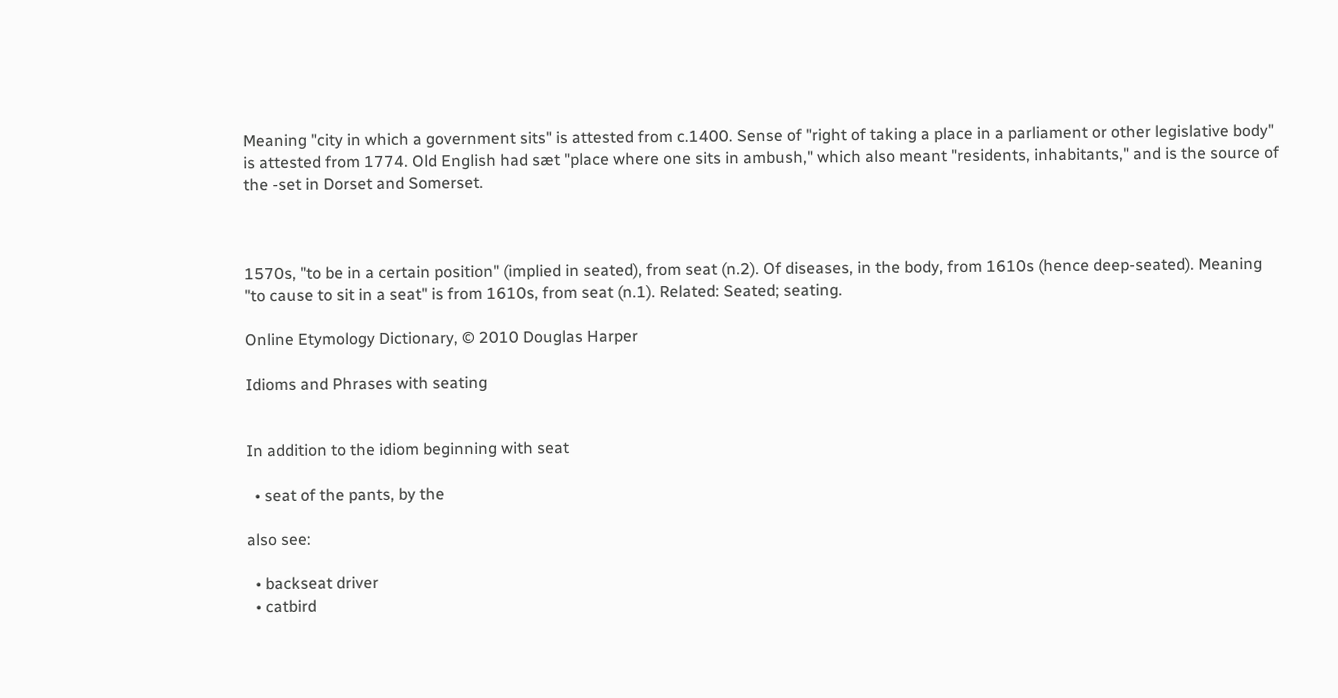Meaning "city in which a government sits" is attested from c.1400. Sense of "right of taking a place in a parliament or other legislative body" is attested from 1774. Old English had sæt "place where one sits in ambush," which also meant "residents, inhabitants," and is the source of the -set in Dorset and Somerset.



1570s, "to be in a certain position" (implied in seated), from seat (n.2). Of diseases, in the body, from 1610s (hence deep-seated). Meaning "to cause to sit in a seat" is from 1610s, from seat (n.1). Related: Seated; seating.

Online Etymology Dictionary, © 2010 Douglas Harper

Idioms and Phrases with seating


In addition to the idiom beginning with seat

  • seat of the pants, by the

also see:

  • backseat driver
  • catbird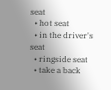seat
  • hot seat
  • in the driver's seat
  • ringside seat
  • take a back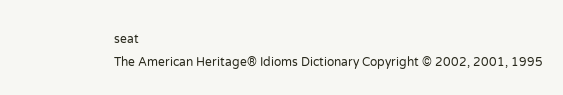seat
The American Heritage® Idioms Dictionary Copyright © 2002, 2001, 1995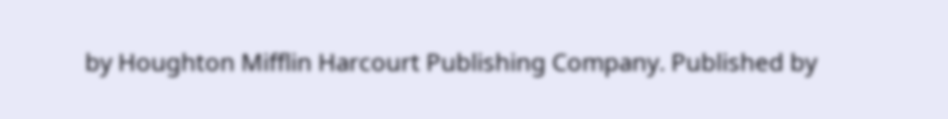by Houghton Mifflin Harcourt Publishing Company. Published by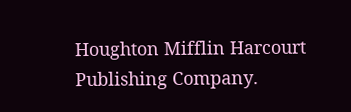Houghton Mifflin Harcourt Publishing Company.